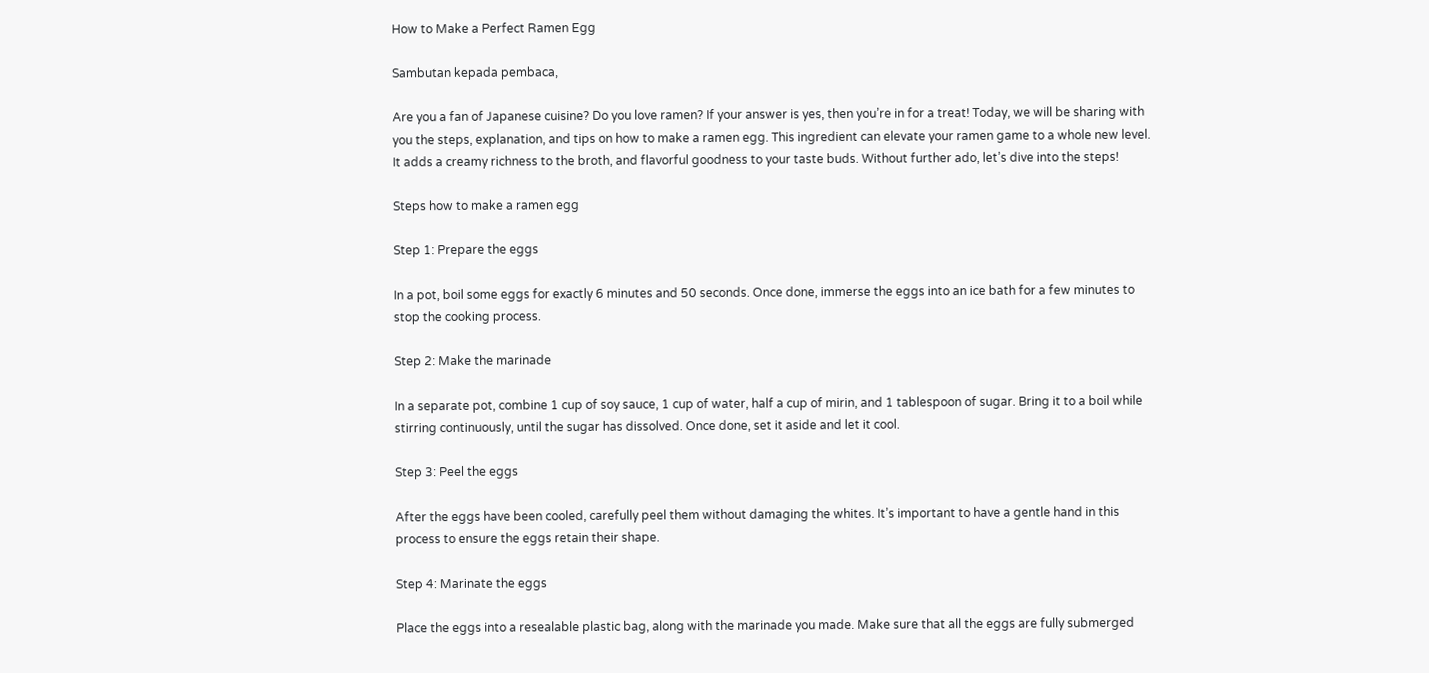How to Make a Perfect Ramen Egg

Sambutan kepada pembaca,

Are you a fan of Japanese cuisine? Do you love ramen? If your answer is yes, then you’re in for a treat! Today, we will be sharing with you the steps, explanation, and tips on how to make a ramen egg. This ingredient can elevate your ramen game to a whole new level. It adds a creamy richness to the broth, and flavorful goodness to your taste buds. Without further ado, let’s dive into the steps!

Steps how to make a ramen egg

Step 1: Prepare the eggs

In a pot, boil some eggs for exactly 6 minutes and 50 seconds. Once done, immerse the eggs into an ice bath for a few minutes to stop the cooking process.

Step 2: Make the marinade

In a separate pot, combine 1 cup of soy sauce, 1 cup of water, half a cup of mirin, and 1 tablespoon of sugar. Bring it to a boil while stirring continuously, until the sugar has dissolved. Once done, set it aside and let it cool.

Step 3: Peel the eggs

After the eggs have been cooled, carefully peel them without damaging the whites. It’s important to have a gentle hand in this process to ensure the eggs retain their shape.

Step 4: Marinate the eggs

Place the eggs into a resealable plastic bag, along with the marinade you made. Make sure that all the eggs are fully submerged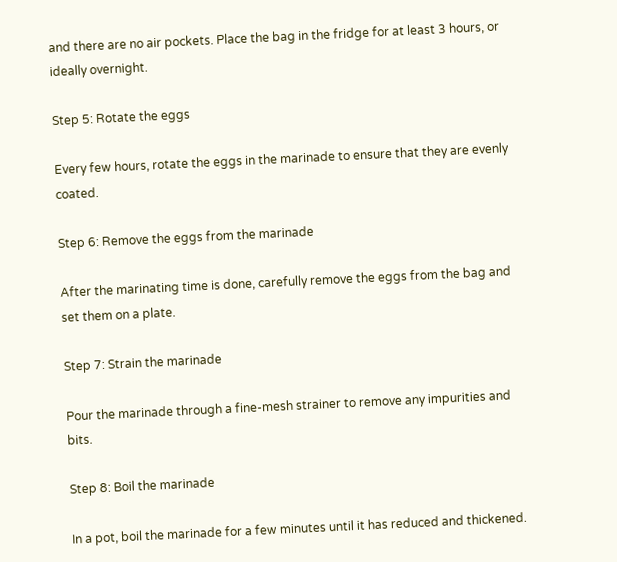and there are no air pockets. Place the bag in the fridge for at least 3 hours, or ideally overnight.

Step 5: Rotate the eggs

Every few hours, rotate the eggs in the marinade to ensure that they are evenly coated.

Step 6: Remove the eggs from the marinade

After the marinating time is done, carefully remove the eggs from the bag and set them on a plate.

Step 7: Strain the marinade

Pour the marinade through a fine-mesh strainer to remove any impurities and bits.

Step 8: Boil the marinade

In a pot, boil the marinade for a few minutes until it has reduced and thickened.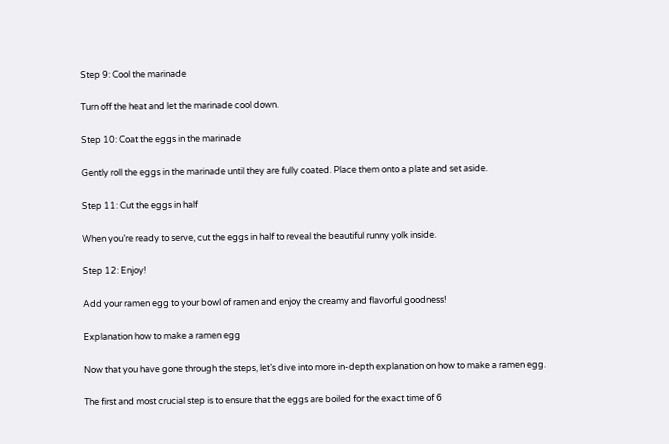Step 9: Cool the marinade

Turn off the heat and let the marinade cool down.

Step 10: Coat the eggs in the marinade

Gently roll the eggs in the marinade until they are fully coated. Place them onto a plate and set aside.

Step 11: Cut the eggs in half

When you’re ready to serve, cut the eggs in half to reveal the beautiful runny yolk inside.

Step 12: Enjoy!

Add your ramen egg to your bowl of ramen and enjoy the creamy and flavorful goodness!

Explanation how to make a ramen egg

Now that you have gone through the steps, let’s dive into more in-depth explanation on how to make a ramen egg.

The first and most crucial step is to ensure that the eggs are boiled for the exact time of 6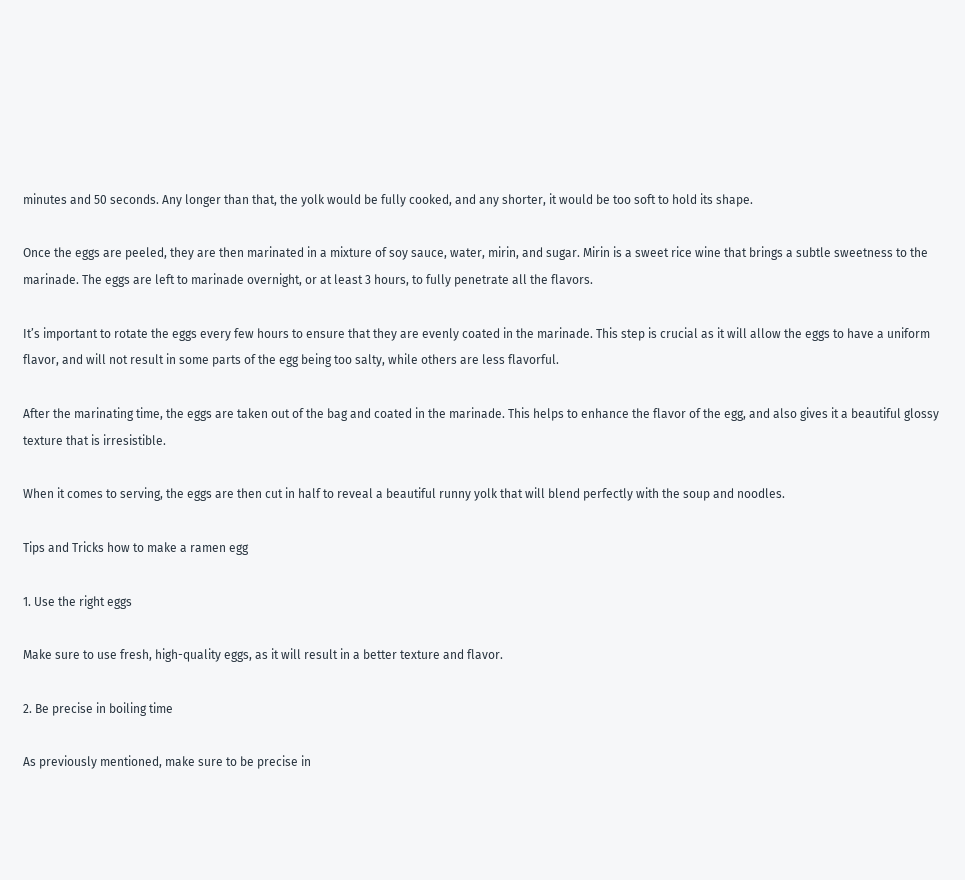minutes and 50 seconds. Any longer than that, the yolk would be fully cooked, and any shorter, it would be too soft to hold its shape.

Once the eggs are peeled, they are then marinated in a mixture of soy sauce, water, mirin, and sugar. Mirin is a sweet rice wine that brings a subtle sweetness to the marinade. The eggs are left to marinade overnight, or at least 3 hours, to fully penetrate all the flavors.

It’s important to rotate the eggs every few hours to ensure that they are evenly coated in the marinade. This step is crucial as it will allow the eggs to have a uniform flavor, and will not result in some parts of the egg being too salty, while others are less flavorful.

After the marinating time, the eggs are taken out of the bag and coated in the marinade. This helps to enhance the flavor of the egg, and also gives it a beautiful glossy texture that is irresistible.

When it comes to serving, the eggs are then cut in half to reveal a beautiful runny yolk that will blend perfectly with the soup and noodles.

Tips and Tricks how to make a ramen egg

1. Use the right eggs

Make sure to use fresh, high-quality eggs, as it will result in a better texture and flavor.

2. Be precise in boiling time

As previously mentioned, make sure to be precise in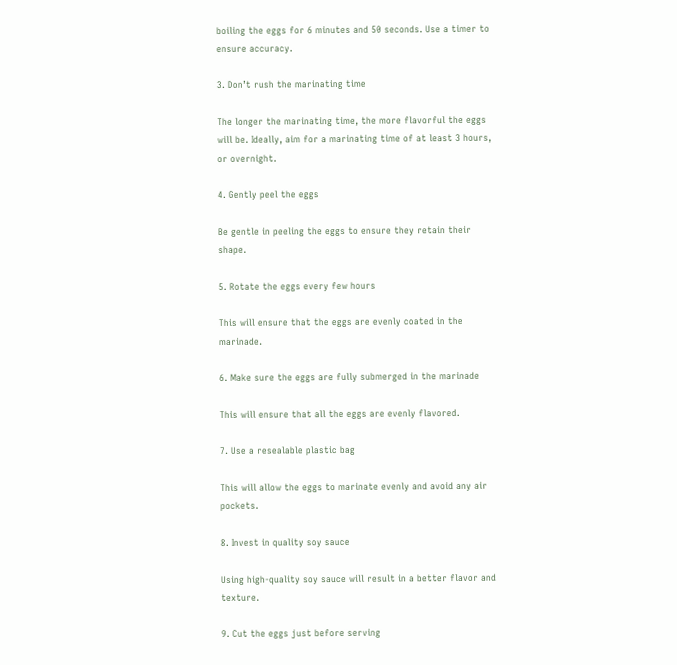boiling the eggs for 6 minutes and 50 seconds. Use a timer to ensure accuracy.

3. Don’t rush the marinating time

The longer the marinating time, the more flavorful the eggs will be. Ideally, aim for a marinating time of at least 3 hours, or overnight.

4. Gently peel the eggs

Be gentle in peeling the eggs to ensure they retain their shape.

5. Rotate the eggs every few hours

This will ensure that the eggs are evenly coated in the marinade.

6. Make sure the eggs are fully submerged in the marinade

This will ensure that all the eggs are evenly flavored.

7. Use a resealable plastic bag

This will allow the eggs to marinate evenly and avoid any air pockets.

8. Invest in quality soy sauce

Using high-quality soy sauce will result in a better flavor and texture.

9. Cut the eggs just before serving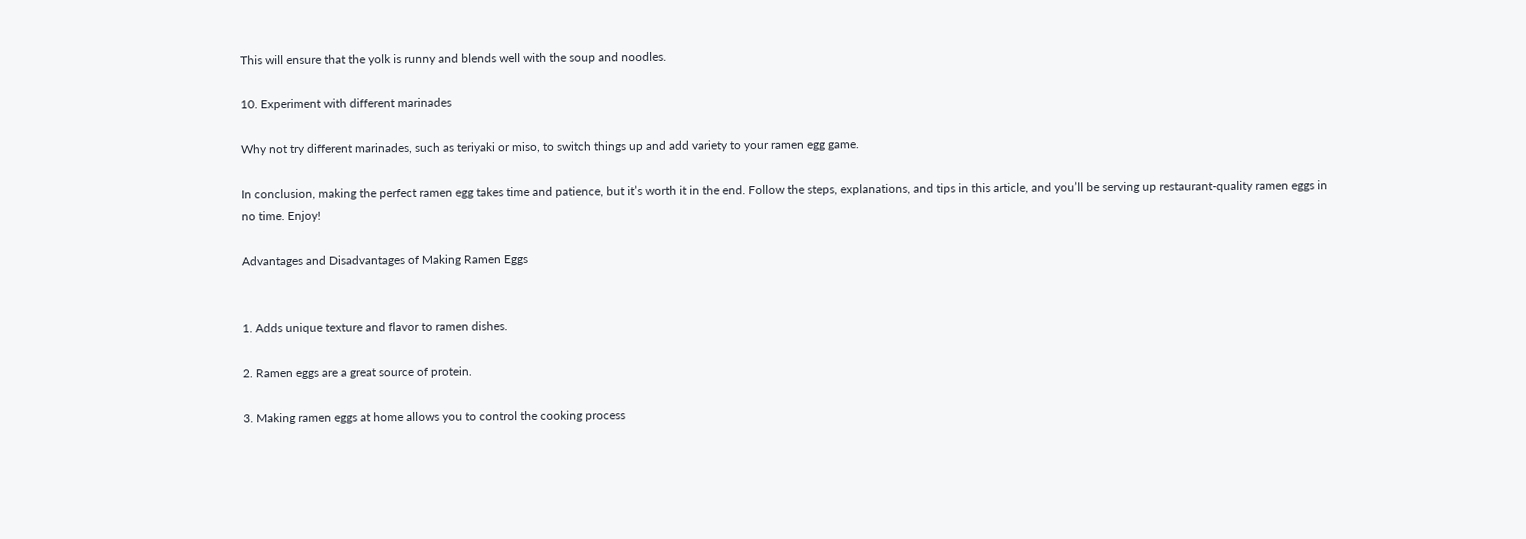This will ensure that the yolk is runny and blends well with the soup and noodles.

10. Experiment with different marinades

Why not try different marinades, such as teriyaki or miso, to switch things up and add variety to your ramen egg game.

In conclusion, making the perfect ramen egg takes time and patience, but it’s worth it in the end. Follow the steps, explanations, and tips in this article, and you’ll be serving up restaurant-quality ramen eggs in no time. Enjoy!

Advantages and Disadvantages of Making Ramen Eggs


1. Adds unique texture and flavor to ramen dishes.

2. Ramen eggs are a great source of protein.

3. Making ramen eggs at home allows you to control the cooking process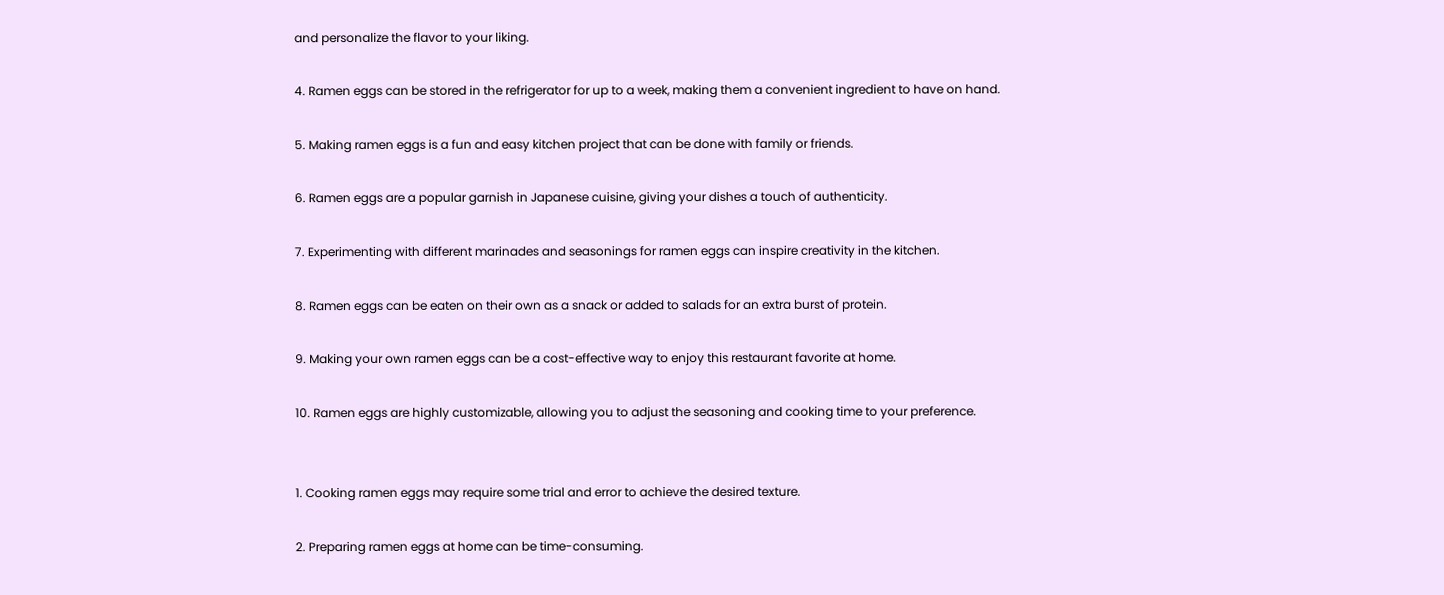and personalize the flavor to your liking.

4. Ramen eggs can be stored in the refrigerator for up to a week, making them a convenient ingredient to have on hand.

5. Making ramen eggs is a fun and easy kitchen project that can be done with family or friends.

6. Ramen eggs are a popular garnish in Japanese cuisine, giving your dishes a touch of authenticity.

7. Experimenting with different marinades and seasonings for ramen eggs can inspire creativity in the kitchen.

8. Ramen eggs can be eaten on their own as a snack or added to salads for an extra burst of protein.

9. Making your own ramen eggs can be a cost-effective way to enjoy this restaurant favorite at home.

10. Ramen eggs are highly customizable, allowing you to adjust the seasoning and cooking time to your preference.


1. Cooking ramen eggs may require some trial and error to achieve the desired texture.

2. Preparing ramen eggs at home can be time-consuming.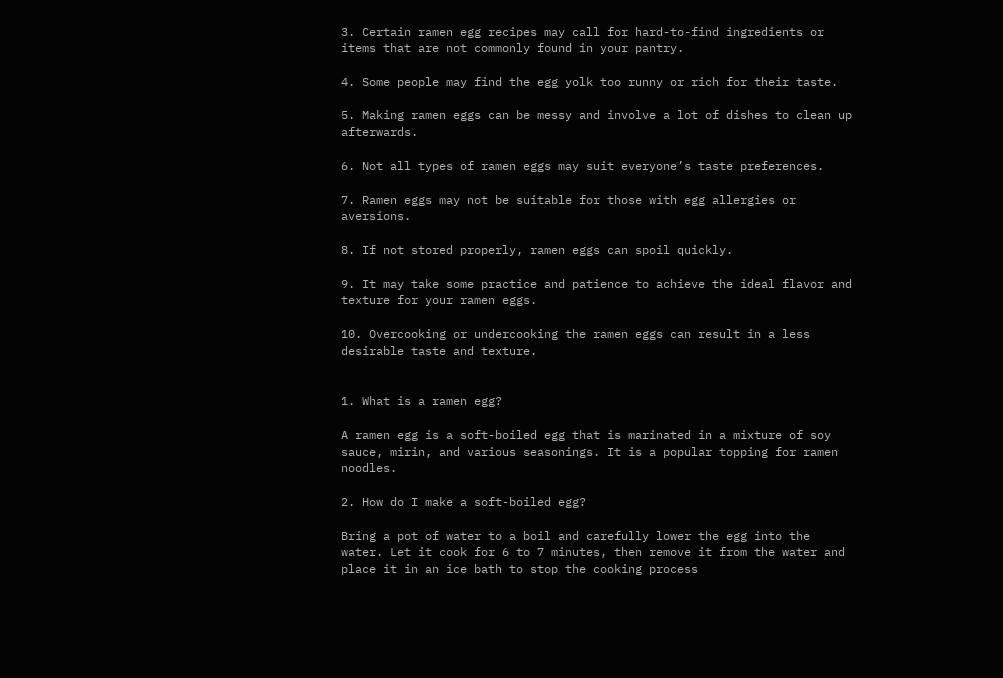3. Certain ramen egg recipes may call for hard-to-find ingredients or items that are not commonly found in your pantry.

4. Some people may find the egg yolk too runny or rich for their taste.

5. Making ramen eggs can be messy and involve a lot of dishes to clean up afterwards.

6. Not all types of ramen eggs may suit everyone’s taste preferences.

7. Ramen eggs may not be suitable for those with egg allergies or aversions.

8. If not stored properly, ramen eggs can spoil quickly.

9. It may take some practice and patience to achieve the ideal flavor and texture for your ramen eggs.

10. Overcooking or undercooking the ramen eggs can result in a less desirable taste and texture.


1. What is a ramen egg?

A ramen egg is a soft-boiled egg that is marinated in a mixture of soy sauce, mirin, and various seasonings. It is a popular topping for ramen noodles.

2. How do I make a soft-boiled egg?

Bring a pot of water to a boil and carefully lower the egg into the water. Let it cook for 6 to 7 minutes, then remove it from the water and place it in an ice bath to stop the cooking process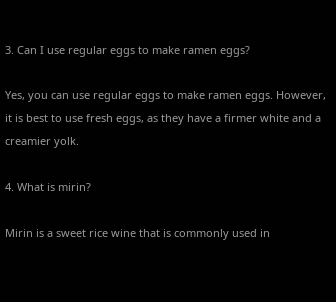3. Can I use regular eggs to make ramen eggs?

Yes, you can use regular eggs to make ramen eggs. However, it is best to use fresh eggs, as they have a firmer white and a creamier yolk.

4. What is mirin?

Mirin is a sweet rice wine that is commonly used in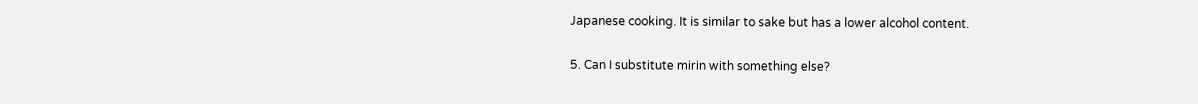Japanese cooking. It is similar to sake but has a lower alcohol content.

5. Can I substitute mirin with something else?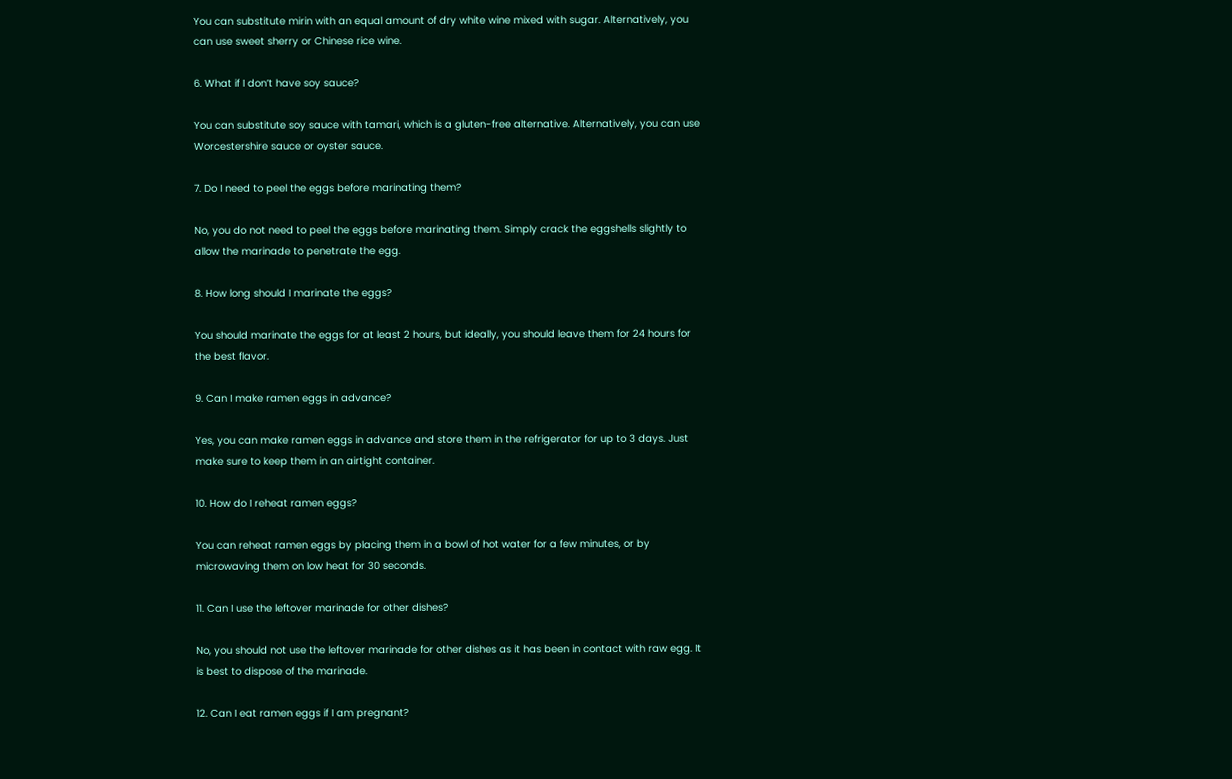You can substitute mirin with an equal amount of dry white wine mixed with sugar. Alternatively, you can use sweet sherry or Chinese rice wine.

6. What if I don’t have soy sauce?

You can substitute soy sauce with tamari, which is a gluten-free alternative. Alternatively, you can use Worcestershire sauce or oyster sauce.

7. Do I need to peel the eggs before marinating them?

No, you do not need to peel the eggs before marinating them. Simply crack the eggshells slightly to allow the marinade to penetrate the egg.

8. How long should I marinate the eggs?

You should marinate the eggs for at least 2 hours, but ideally, you should leave them for 24 hours for the best flavor.

9. Can I make ramen eggs in advance?

Yes, you can make ramen eggs in advance and store them in the refrigerator for up to 3 days. Just make sure to keep them in an airtight container.

10. How do I reheat ramen eggs?

You can reheat ramen eggs by placing them in a bowl of hot water for a few minutes, or by microwaving them on low heat for 30 seconds.

11. Can I use the leftover marinade for other dishes?

No, you should not use the leftover marinade for other dishes as it has been in contact with raw egg. It is best to dispose of the marinade.

12. Can I eat ramen eggs if I am pregnant?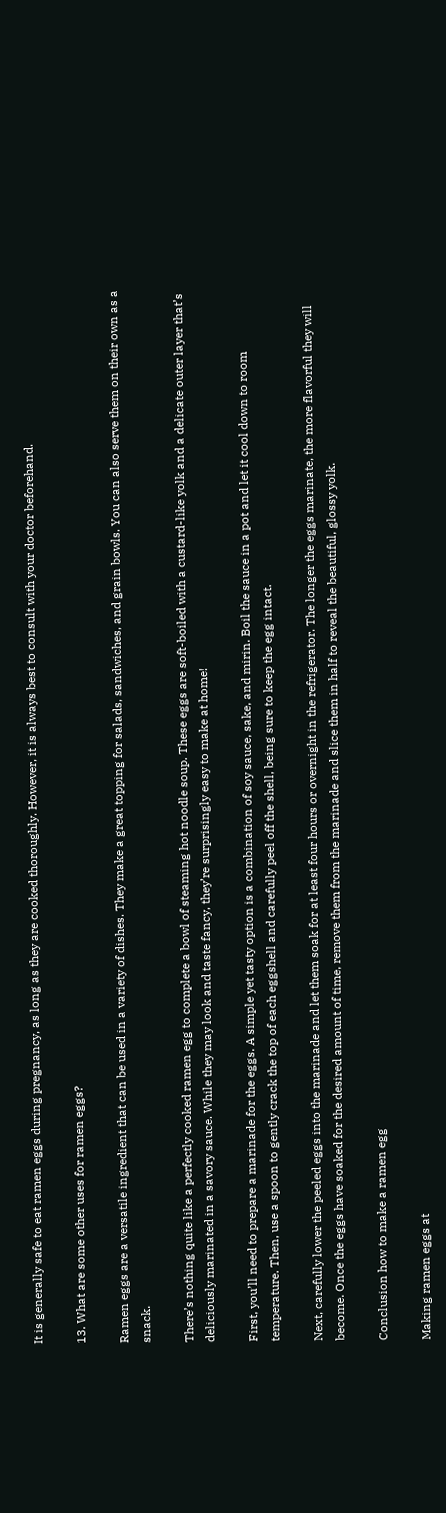It is generally safe to eat ramen eggs during pregnancy, as long as they are cooked thoroughly. However, it is always best to consult with your doctor beforehand.

13. What are some other uses for ramen eggs?

Ramen eggs are a versatile ingredient that can be used in a variety of dishes. They make a great topping for salads, sandwiches, and grain bowls. You can also serve them on their own as a snack.

There’s nothing quite like a perfectly cooked ramen egg to complete a bowl of steaming hot noodle soup. These eggs are soft-boiled with a custard-like yolk and a delicate outer layer that’s deliciously marinated in a savory sauce. While they may look and taste fancy, they’re surprisingly easy to make at home!

First, you’ll need to prepare a marinade for the eggs. A simple yet tasty option is a combination of soy sauce, sake, and mirin. Boil the sauce in a pot and let it cool down to room temperature. Then, use a spoon to gently crack the top of each eggshell and carefully peel off the shell, being sure to keep the egg intact.

Next, carefully lower the peeled eggs into the marinade and let them soak for at least four hours or overnight in the refrigerator. The longer the eggs marinate, the more flavorful they will become. Once the eggs have soaked for the desired amount of time, remove them from the marinade and slice them in half to reveal the beautiful, glossy yolk.

Conclusion how to make a ramen egg

Making ramen eggs at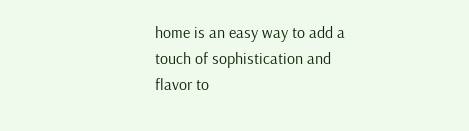home is an easy way to add a touch of sophistication and flavor to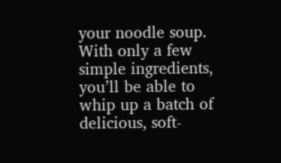your noodle soup. With only a few simple ingredients, you’ll be able to whip up a batch of delicious, soft-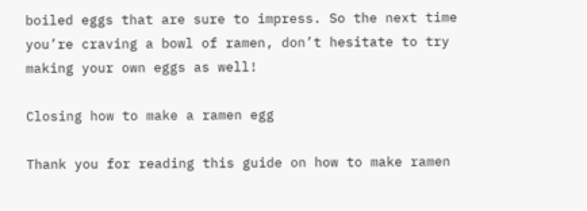boiled eggs that are sure to impress. So the next time you’re craving a bowl of ramen, don’t hesitate to try making your own eggs as well!

Closing how to make a ramen egg

Thank you for reading this guide on how to make ramen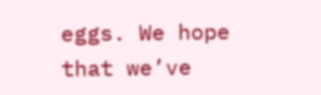eggs. We hope that we’ve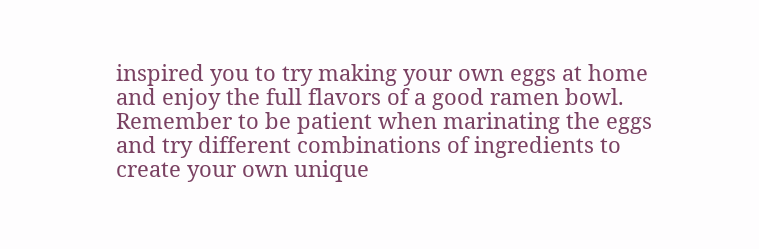inspired you to try making your own eggs at home and enjoy the full flavors of a good ramen bowl. Remember to be patient when marinating the eggs and try different combinations of ingredients to create your own unique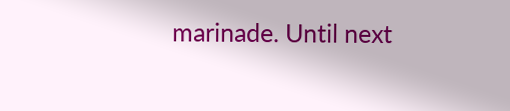marinade. Until next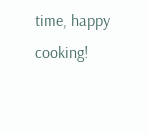time, happy cooking!